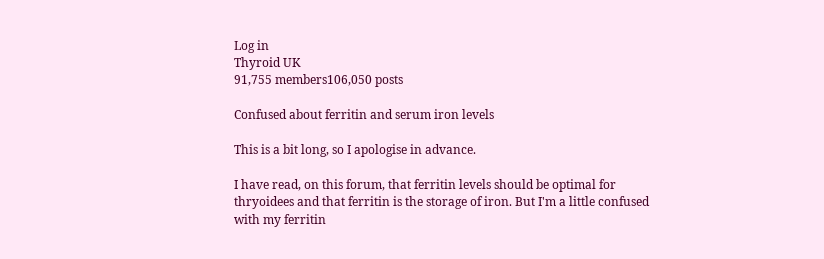Log in
Thyroid UK
91,755 members106,050 posts

Confused about ferritin and serum iron levels

This is a bit long, so I apologise in advance.

I have read, on this forum, that ferritin levels should be optimal for thryoidees and that ferritin is the storage of iron. But I'm a little confused with my ferritin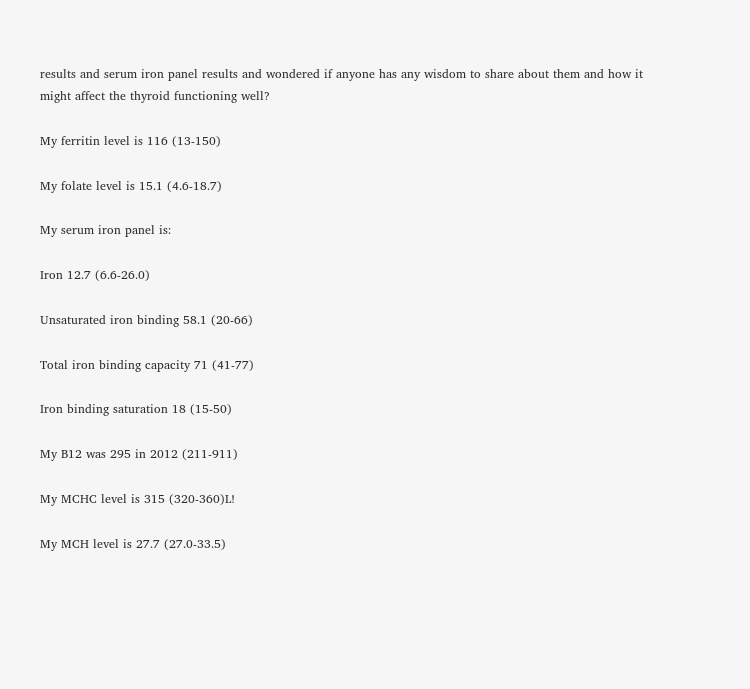results and serum iron panel results and wondered if anyone has any wisdom to share about them and how it might affect the thyroid functioning well?

My ferritin level is 116 (13-150)

My folate level is 15.1 (4.6-18.7)

My serum iron panel is:

Iron 12.7 (6.6-26.0)

Unsaturated iron binding 58.1 (20-66)

Total iron binding capacity 71 (41-77)

Iron binding saturation 18 (15-50)

My B12 was 295 in 2012 (211-911)

My MCHC level is 315 (320-360)L!

My MCH level is 27.7 (27.0-33.5)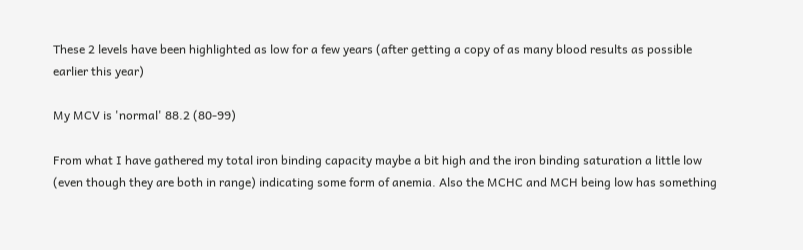These 2 levels have been highlighted as low for a few years (after getting a copy of as many blood results as possible earlier this year)

My MCV is 'normal' 88.2 (80-99)

From what I have gathered my total iron binding capacity maybe a bit high and the iron binding saturation a little low (even though they are both in range) indicating some form of anemia. Also the MCHC and MCH being low has something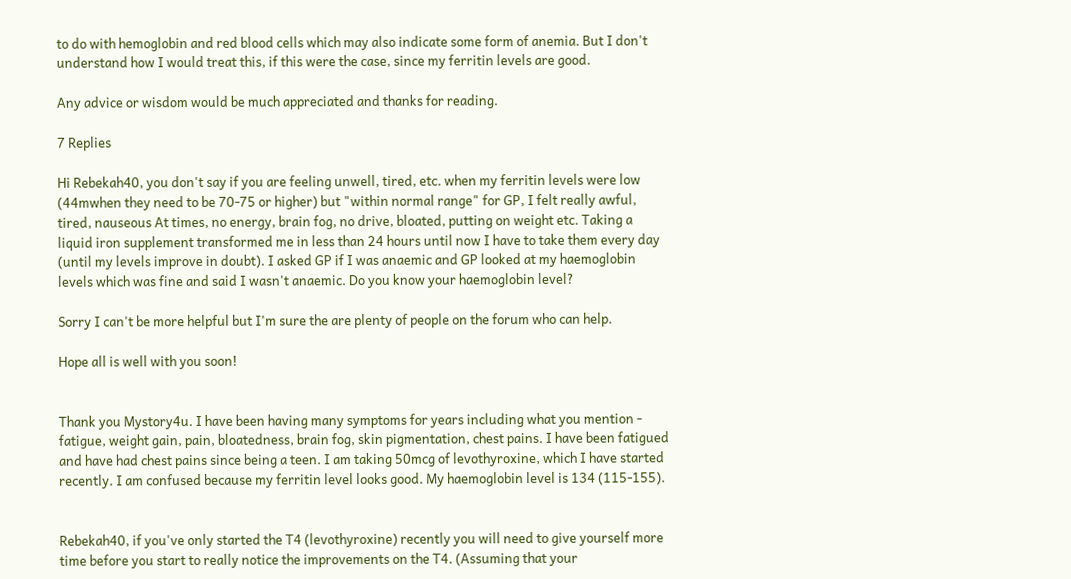to do with hemoglobin and red blood cells which may also indicate some form of anemia. But I don't understand how I would treat this, if this were the case, since my ferritin levels are good.

Any advice or wisdom would be much appreciated and thanks for reading.

7 Replies

Hi Rebekah40, you don't say if you are feeling unwell, tired, etc. when my ferritin levels were low (44mwhen they need to be 70-75 or higher) but "within normal range" for GP, I felt really awful, tired, nauseous At times, no energy, brain fog, no drive, bloated, putting on weight etc. Taking a liquid iron supplement transformed me in less than 24 hours until now I have to take them every day (until my levels improve in doubt). I asked GP if I was anaemic and GP looked at my haemoglobin levels which was fine and said I wasn't anaemic. Do you know your haemoglobin level?

Sorry I can't be more helpful but I'm sure the are plenty of people on the forum who can help.

Hope all is well with you soon!


Thank you Mystory4u. I have been having many symptoms for years including what you mention - fatigue, weight gain, pain, bloatedness, brain fog, skin pigmentation, chest pains. I have been fatigued and have had chest pains since being a teen. I am taking 50mcg of levothyroxine, which I have started recently. I am confused because my ferritin level looks good. My haemoglobin level is 134 (115-155).


Rebekah40, if you've only started the T4 (levothyroxine) recently you will need to give yourself more time before you start to really notice the improvements on the T4. (Assuming that your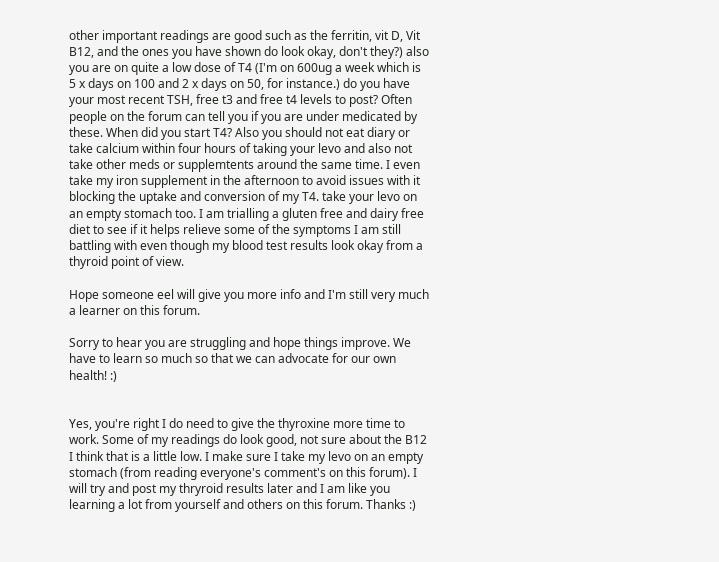other important readings are good such as the ferritin, vit D, Vit B12, and the ones you have shown do look okay, don't they?) also you are on quite a low dose of T4 (I'm on 600ug a week which is 5 x days on 100 and 2 x days on 50, for instance.) do you have your most recent TSH, free t3 and free t4 levels to post? Often people on the forum can tell you if you are under medicated by these. When did you start T4? Also you should not eat diary or take calcium within four hours of taking your levo and also not take other meds or supplemtents around the same time. I even take my iron supplement in the afternoon to avoid issues with it blocking the uptake and conversion of my T4. take your levo on an empty stomach too. I am trialling a gluten free and dairy free diet to see if it helps relieve some of the symptoms I am still battling with even though my blood test results look okay from a thyroid point of view.

Hope someone eel will give you more info and I'm still very much a learner on this forum.

Sorry to hear you are struggling and hope things improve. We have to learn so much so that we can advocate for our own health! :)


Yes, you're right I do need to give the thyroxine more time to work. Some of my readings do look good, not sure about the B12 I think that is a little low. I make sure I take my levo on an empty stomach (from reading everyone's comment's on this forum). I will try and post my thryroid results later and I am like you learning a lot from yourself and others on this forum. Thanks :)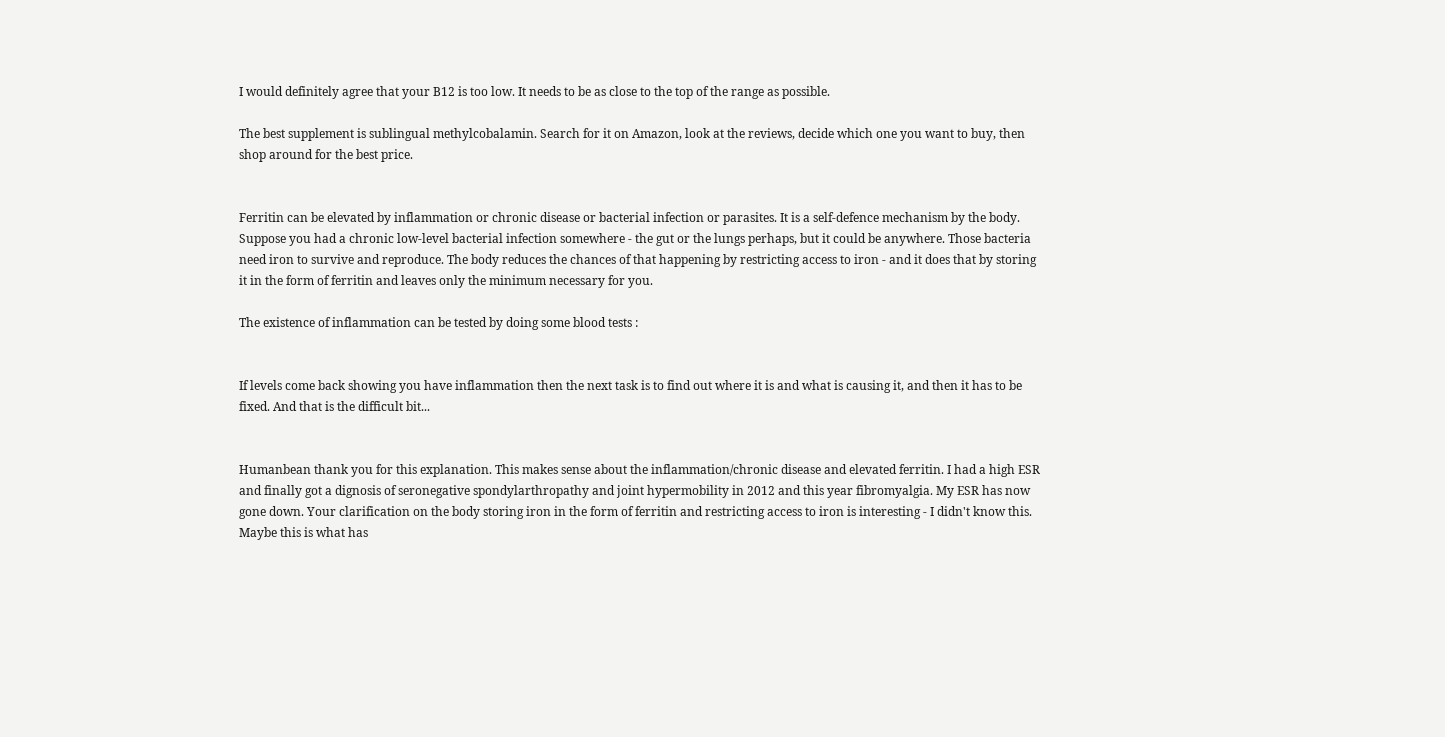I would definitely agree that your B12 is too low. It needs to be as close to the top of the range as possible.

The best supplement is sublingual methylcobalamin. Search for it on Amazon, look at the reviews, decide which one you want to buy, then shop around for the best price.


Ferritin can be elevated by inflammation or chronic disease or bacterial infection or parasites. It is a self-defence mechanism by the body. Suppose you had a chronic low-level bacterial infection somewhere - the gut or the lungs perhaps, but it could be anywhere. Those bacteria need iron to survive and reproduce. The body reduces the chances of that happening by restricting access to iron - and it does that by storing it in the form of ferritin and leaves only the minimum necessary for you.

The existence of inflammation can be tested by doing some blood tests :


If levels come back showing you have inflammation then the next task is to find out where it is and what is causing it, and then it has to be fixed. And that is the difficult bit...


Humanbean thank you for this explanation. This makes sense about the inflammation/chronic disease and elevated ferritin. I had a high ESR and finally got a dignosis of seronegative spondylarthropathy and joint hypermobility in 2012 and this year fibromyalgia. My ESR has now gone down. Your clarification on the body storing iron in the form of ferritin and restricting access to iron is interesting - I didn't know this. Maybe this is what has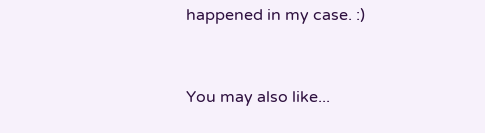happened in my case. :)


You may also like...